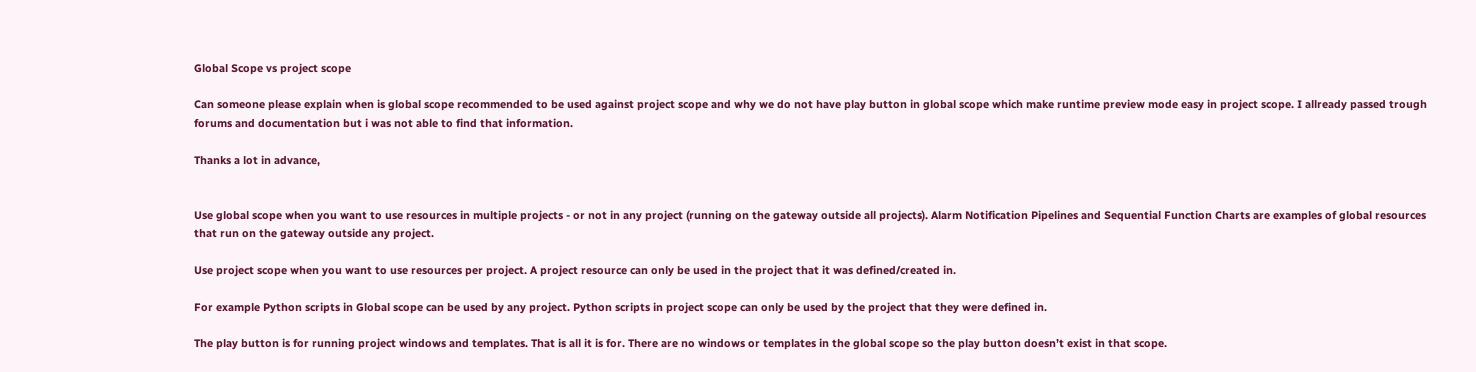Global Scope vs project scope

Can someone please explain when is global scope recommended to be used against project scope and why we do not have play button in global scope which make runtime preview mode easy in project scope. I allready passed trough forums and documentation but i was not able to find that information.

Thanks a lot in advance,


Use global scope when you want to use resources in multiple projects - or not in any project (running on the gateway outside all projects). Alarm Notification Pipelines and Sequential Function Charts are examples of global resources that run on the gateway outside any project.

Use project scope when you want to use resources per project. A project resource can only be used in the project that it was defined/created in.

For example Python scripts in Global scope can be used by any project. Python scripts in project scope can only be used by the project that they were defined in.

The play button is for running project windows and templates. That is all it is for. There are no windows or templates in the global scope so the play button doesn’t exist in that scope.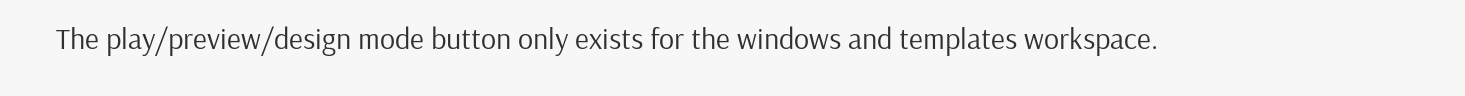The play/preview/design mode button only exists for the windows and templates workspace.